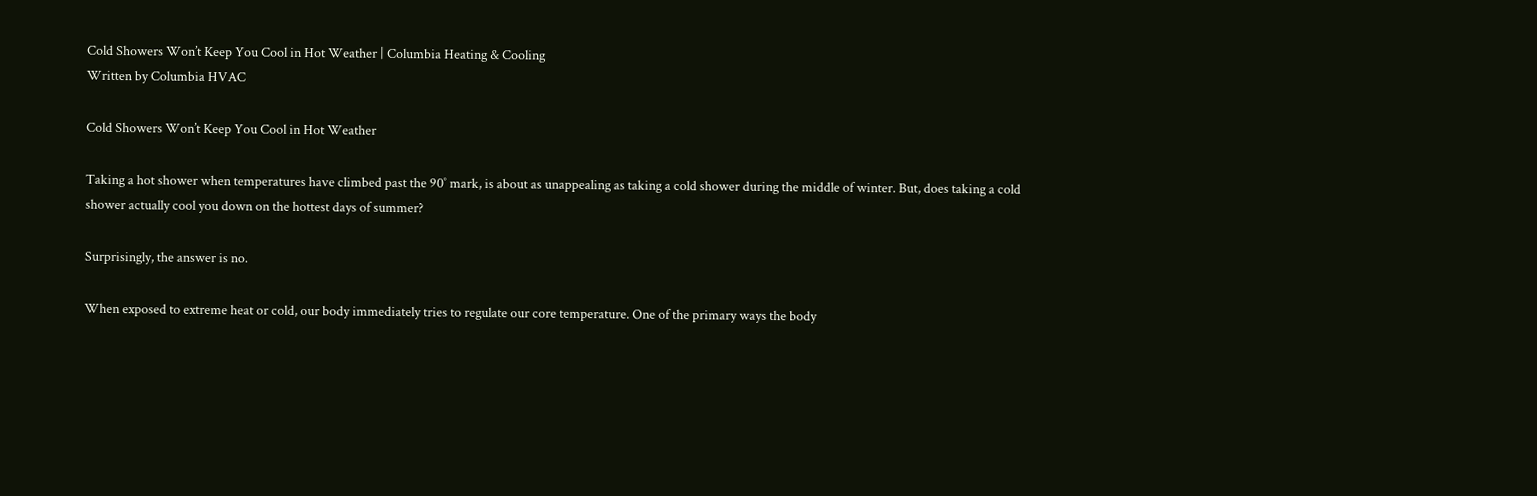Cold Showers Won’t Keep You Cool in Hot Weather | Columbia Heating & Cooling
Written by Columbia HVAC

Cold Showers Won’t Keep You Cool in Hot Weather

Taking a hot shower when temperatures have climbed past the 90˚ mark, is about as unappealing as taking a cold shower during the middle of winter. But, does taking a cold shower actually cool you down on the hottest days of summer?

Surprisingly, the answer is no.

When exposed to extreme heat or cold, our body immediately tries to regulate our core temperature. One of the primary ways the body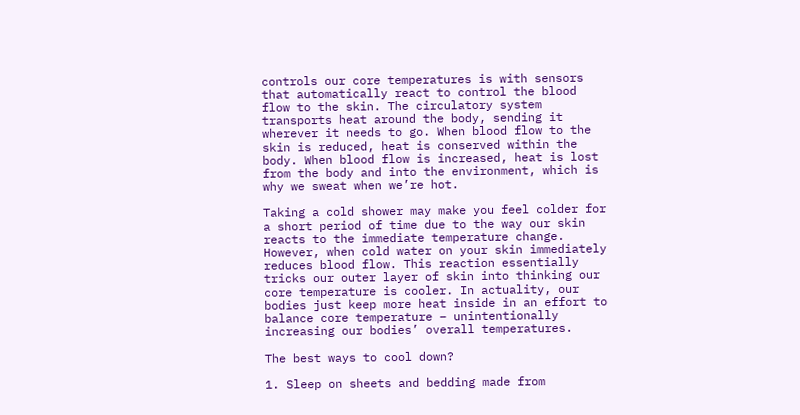controls our core temperatures is with sensors that automatically react to control the blood flow to the skin. The circulatory system transports heat around the body, sending it wherever it needs to go. When blood flow to the skin is reduced, heat is conserved within the body. When blood flow is increased, heat is lost from the body and into the environment, which is why we sweat when we’re hot.

Taking a cold shower may make you feel colder for a short period of time due to the way our skin reacts to the immediate temperature change. However, when cold water on your skin immediately reduces blood flow. This reaction essentially tricks our outer layer of skin into thinking our core temperature is cooler. In actuality, our bodies just keep more heat inside in an effort to balance core temperature – unintentionally increasing our bodies’ overall temperatures.

The best ways to cool down?

1. Sleep on sheets and bedding made from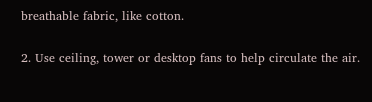breathable fabric, like cotton.

2. Use ceiling, tower or desktop fans to help circulate the air.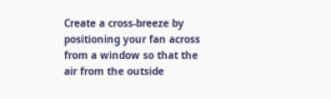Create a cross-breeze by positioning your fan across from a window so that the air from the outside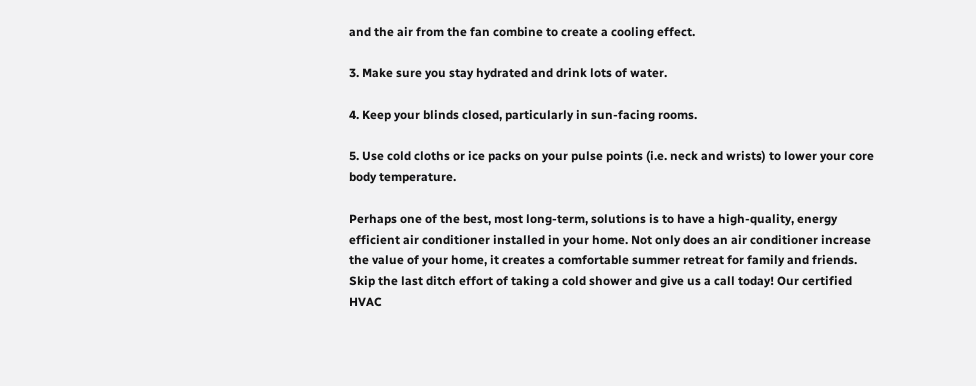and the air from the fan combine to create a cooling effect.

3. Make sure you stay hydrated and drink lots of water.

4. Keep your blinds closed, particularly in sun-facing rooms.

5. Use cold cloths or ice packs on your pulse points (i.e. neck and wrists) to lower your core body temperature.

Perhaps one of the best, most long-term, solutions is to have a high-quality, energy efficient air conditioner installed in your home. Not only does an air conditioner increase the value of your home, it creates a comfortable summer retreat for family and friends. Skip the last ditch effort of taking a cold shower and give us a call today! Our certified HVAC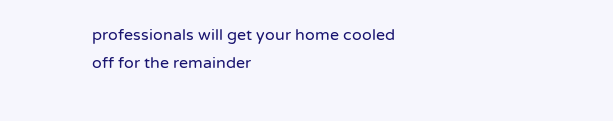professionals will get your home cooled off for the remainder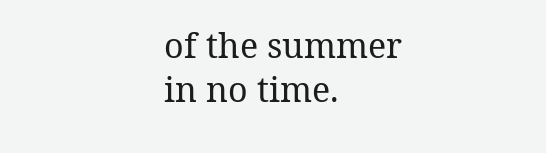of the summer in no time.